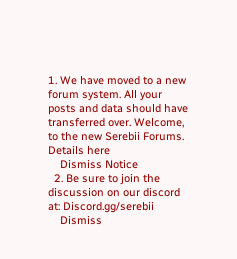1. We have moved to a new forum system. All your posts and data should have transferred over. Welcome, to the new Serebii Forums. Details here
    Dismiss Notice
  2. Be sure to join the discussion on our discord at: Discord.gg/serebii
    Dismiss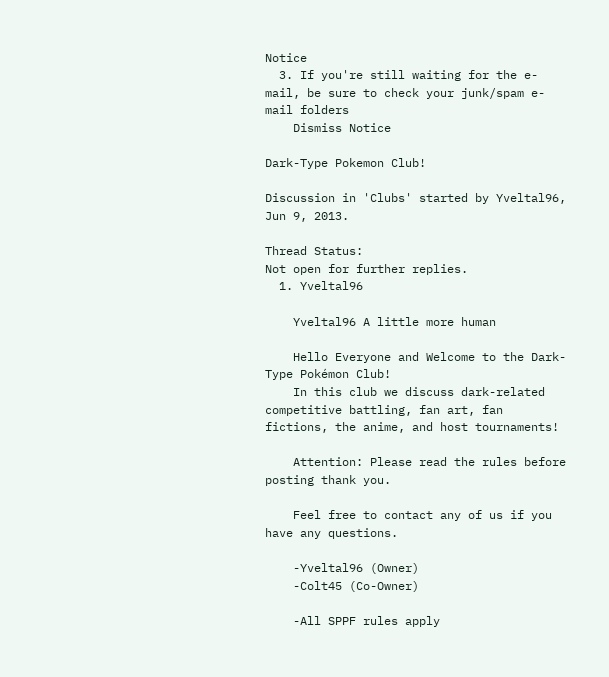Notice
  3. If you're still waiting for the e-mail, be sure to check your junk/spam e-mail folders
    Dismiss Notice

Dark-Type Pokemon Club!

Discussion in 'Clubs' started by Yveltal96, Jun 9, 2013.

Thread Status:
Not open for further replies.
  1. Yveltal96

    Yveltal96 A little more human

    Hello Everyone and Welcome to the Dark-Type Pokémon Club!
    In this club we discuss dark-related competitive battling, fan art, fan fictions, the anime, and host tournaments!

    Attention: Please read the rules before posting thank you.

    Feel free to contact any of us if you have any questions.

    -Yveltal96 (Owner)
    -Colt45 (Co-Owner)

    -All SPPF rules apply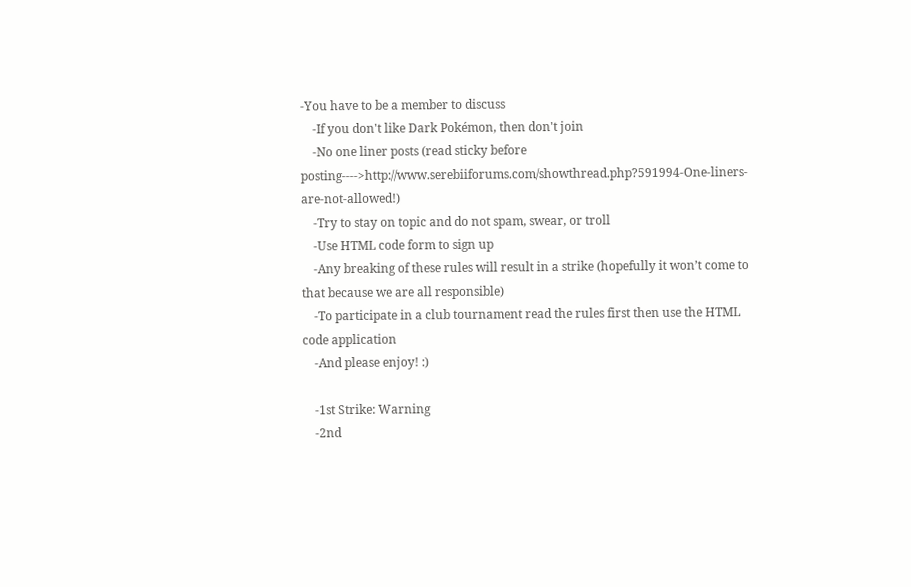-You have to be a member to discuss
    -If you don't like Dark Pokémon, then don't join
    -No one liner posts (read sticky before posting---->http://www.serebiiforums.com/showthread.php?591994-One-liners-are-not-allowed!)
    -Try to stay on topic and do not spam, swear, or troll
    -Use HTML code form to sign up
    -Any breaking of these rules will result in a strike (hopefully it won’t come to that because we are all responsible)
    -To participate in a club tournament read the rules first then use the HTML code application
    -And please enjoy! :)

    -1st Strike: Warning
    -2nd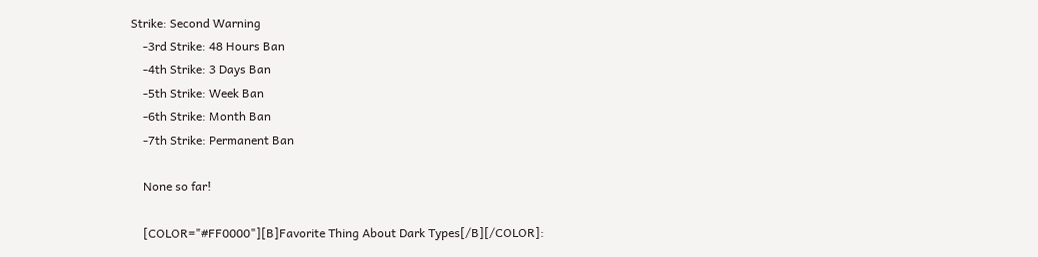Strike: Second Warning
    -3rd Strike: 48 Hours Ban
    -4th Strike: 3 Days Ban
    -5th Strike: Week Ban
    -6th Strike: Month Ban
    -7th Strike: Permanent Ban

    None so far!

    [COLOR="#FF0000"][B]Favorite Thing About Dark Types[/B][/COLOR]: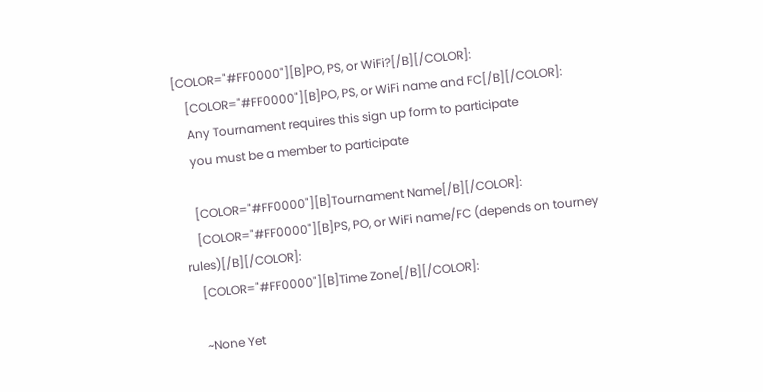[COLOR="#FF0000"][B]PO, PS, or WiFi?[/B][/COLOR]:
    [COLOR="#FF0000"][B]PO, PS, or WiFi name and FC[/B][/COLOR]:
    Any Tournament requires this sign up form to participate
    you must be a member to participate

    [COLOR="#FF0000"][B]Tournament Name[/B][/COLOR]:
    [COLOR="#FF0000"][B]PS, PO, or WiFi name/FC (depends on tourney rules)[/B][/COLOR]:
    [COLOR="#FF0000"][B]Time Zone[/B][/COLOR]:

    ~None Yet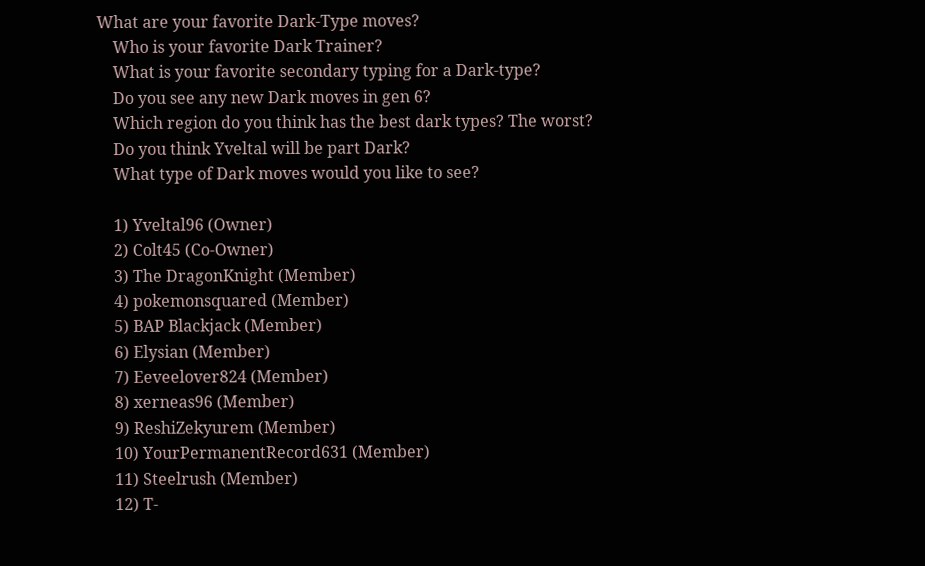What are your favorite Dark-Type moves?
    Who is your favorite Dark Trainer?
    What is your favorite secondary typing for a Dark-type?
    Do you see any new Dark moves in gen 6?
    Which region do you think has the best dark types? The worst?
    Do you think Yveltal will be part Dark?
    What type of Dark moves would you like to see?

    1) Yveltal96 (Owner)
    2) Colt45 (Co-Owner)
    3) The DragonKnight (Member)
    4) pokemonsquared (Member)
    5) BAP Blackjack (Member)
    6) Elysian (Member)
    7) Eeveelover824 (Member)
    8) xerneas96 (Member)
    9) ReshiZekyurem (Member)
    10) YourPermanentRecord631 (Member)
    11) Steelrush (Member)
    12) T-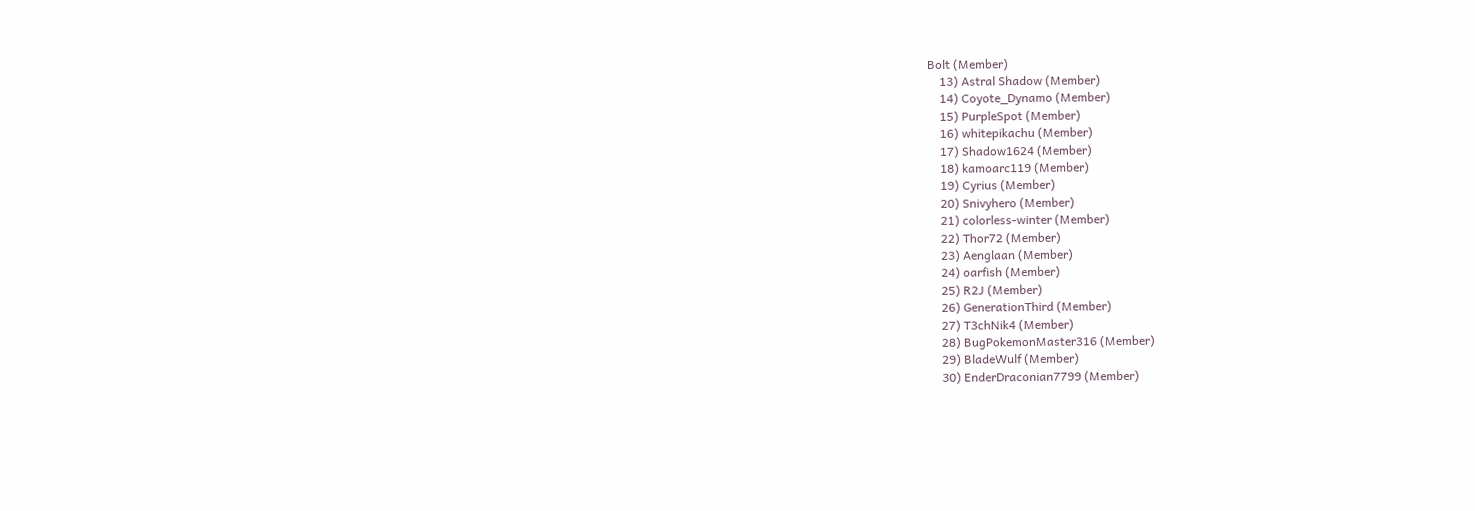Bolt (Member)
    13) Astral Shadow (Member)
    14) Coyote_Dynamo (Member)
    15) PurpleSpot (Member)
    16) whitepikachu (Member)
    17) Shadow1624 (Member)
    18) kamoarc119 (Member)
    19) Cyrius (Member)
    20) Snivyhero (Member)
    21) colorless-winter (Member)
    22) Thor72 (Member)
    23) Aenglaan (Member)
    24) oarfish (Member)
    25) R2J (Member)
    26) GenerationThird (Member)
    27) T3chNik4 (Member)
    28) BugPokemonMaster316 (Member)
    29) BladeWulf (Member)
    30) EnderDraconian7799 (Member)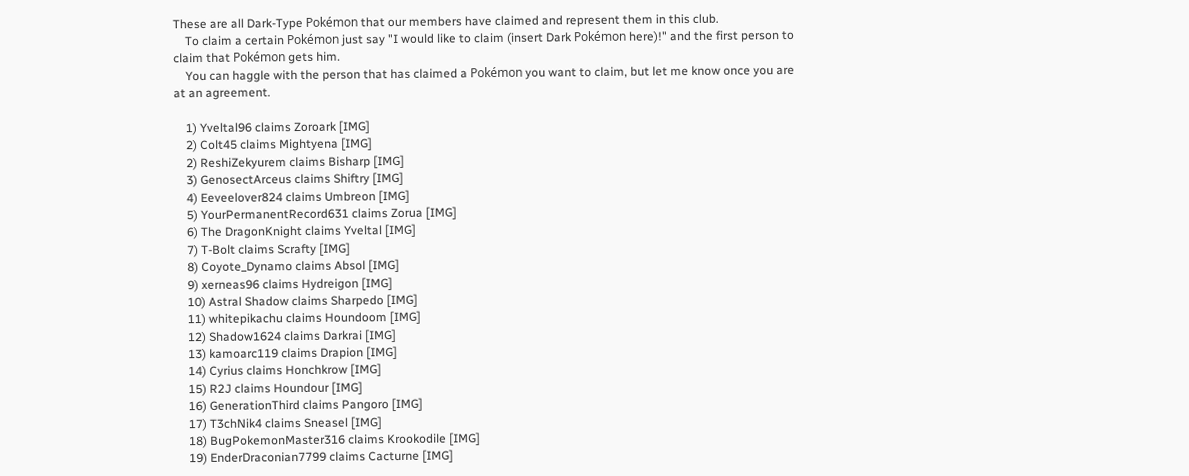These are all Dark-Type Pokémon that our members have claimed and represent them in this club.
    To claim a certain Pokémon just say "I would like to claim (insert Dark Pokémon here)!" and the first person to claim that Pokémon gets him.
    You can haggle with the person that has claimed a Pokémon you want to claim, but let me know once you are at an agreement.

    1) Yveltal96 claims Zoroark [IMG]
    2) Colt45 claims Mightyena [IMG]
    2) ReshiZekyurem claims Bisharp [IMG]
    3) GenosectArceus claims Shiftry [IMG]
    4) Eeveelover824 claims Umbreon [IMG]
    5) YourPermanentRecord631 claims Zorua [IMG]
    6) The DragonKnight claims Yveltal [IMG]
    7) T-Bolt claims Scrafty [IMG]
    8) Coyote_Dynamo claims Absol [IMG]
    9) xerneas96 claims Hydreigon [IMG]
    10) Astral Shadow claims Sharpedo [IMG]
    11) whitepikachu claims Houndoom [IMG]
    12) Shadow1624 claims Darkrai [IMG]
    13) kamoarc119 claims Drapion [IMG]
    14) Cyrius claims Honchkrow [IMG]
    15) R2J claims Houndour [IMG]
    16) GenerationThird claims Pangoro [IMG]
    17) T3chNik4 claims Sneasel [IMG]
    18) BugPokemonMaster316 claims Krookodile [IMG]
    19) EnderDraconian7799 claims Cacturne [IMG]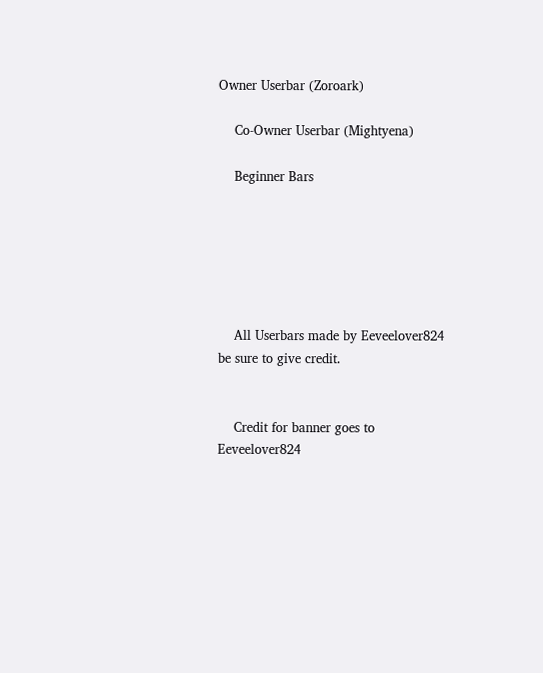Owner Userbar (Zoroark)

    Co-Owner Userbar (Mightyena)

    Beginner Bars






    All Userbars made by Eeveelover824 be sure to give credit.


    Credit for banner goes to Eeveelover824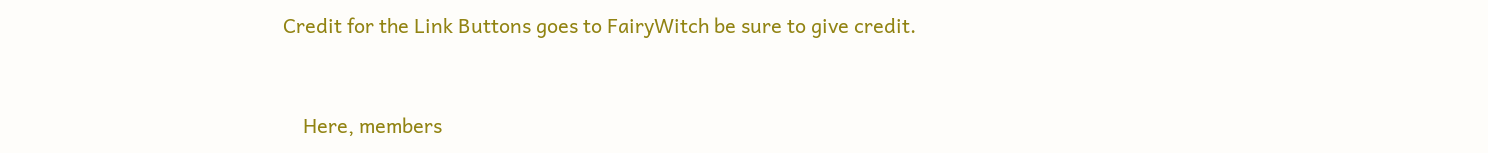Credit for the Link Buttons goes to FairyWitch be sure to give credit.



    Here, members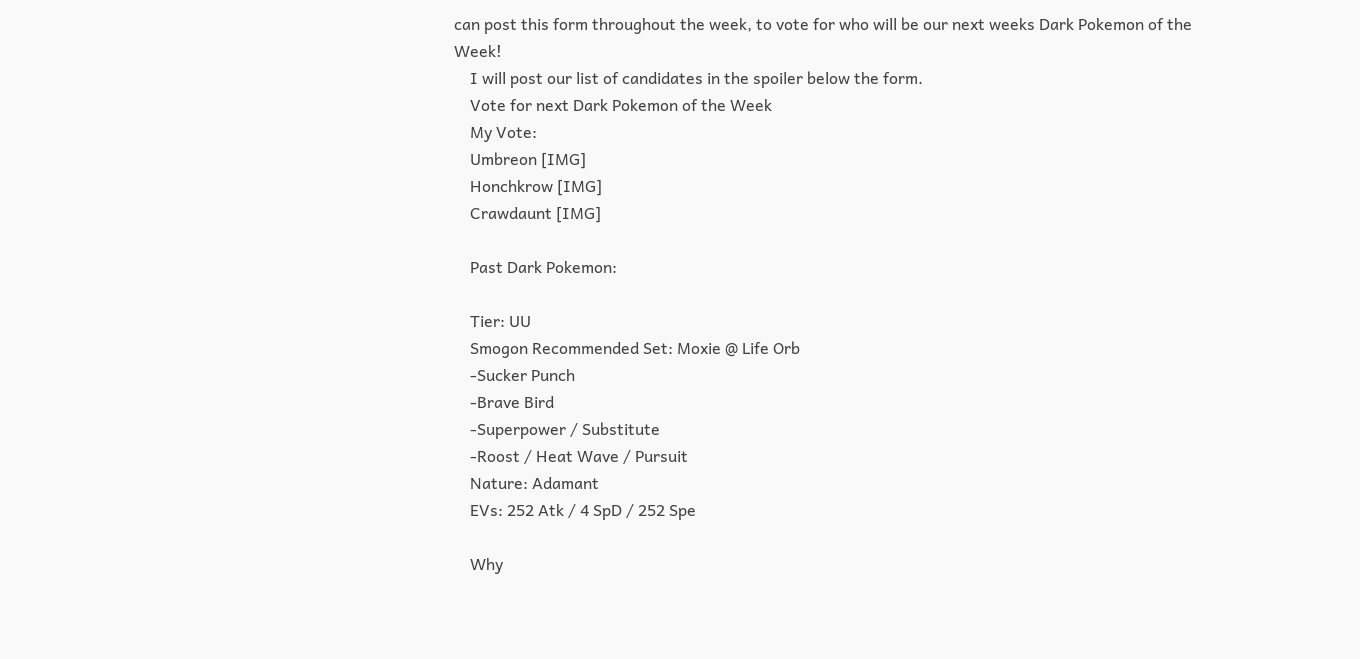can post this form throughout the week, to vote for who will be our next weeks Dark Pokemon of the Week!
    I will post our list of candidates in the spoiler below the form.
    Vote for next Dark Pokemon of the Week
    My Vote:
    Umbreon [IMG]
    Honchkrow [IMG]
    Crawdaunt [IMG]

    Past Dark Pokemon:

    Tier: UU
    Smogon Recommended Set: Moxie @ Life Orb
    -Sucker Punch
    -Brave Bird
    -Superpower / Substitute
    -Roost / Heat Wave / Pursuit
    Nature: Adamant
    EVs: 252 Atk / 4 SpD / 252 Spe

    Why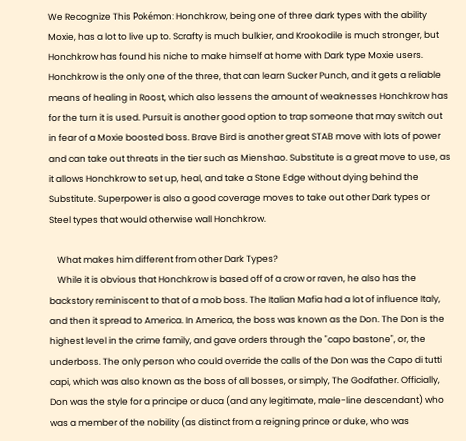We Recognize This Pokémon: Honchkrow, being one of three dark types with the ability Moxie, has a lot to live up to. Scrafty is much bulkier, and Krookodile is much stronger, but Honchkrow has found his niche to make himself at home with Dark type Moxie users. Honchkrow is the only one of the three, that can learn Sucker Punch, and it gets a reliable means of healing in Roost, which also lessens the amount of weaknesses Honchkrow has for the turn it is used. Pursuit is another good option to trap someone that may switch out in fear of a Moxie boosted boss. Brave Bird is another great STAB move with lots of power and can take out threats in the tier such as Mienshao. Substitute is a great move to use, as it allows Honchkrow to set up, heal, and take a Stone Edge without dying behind the Substitute. Superpower is also a good coverage moves to take out other Dark types or Steel types that would otherwise wall Honchkrow.

    What makes him different from other Dark Types?
    While it is obvious that Honchkrow is based off of a crow or raven, he also has the backstory reminiscent to that of a mob boss. The Italian Mafia had a lot of influence Italy, and then it spread to America. In America, the boss was known as the Don. The Don is the highest level in the crime family, and gave orders through the "capo bastone", or, the underboss. The only person who could override the calls of the Don was the Capo di tutti capi, which was also known as the boss of all bosses, or simply, The Godfather. Officially, Don was the style for a principe or duca (and any legitimate, male-line descendant) who was a member of the nobility (as distinct from a reigning prince or duke, who was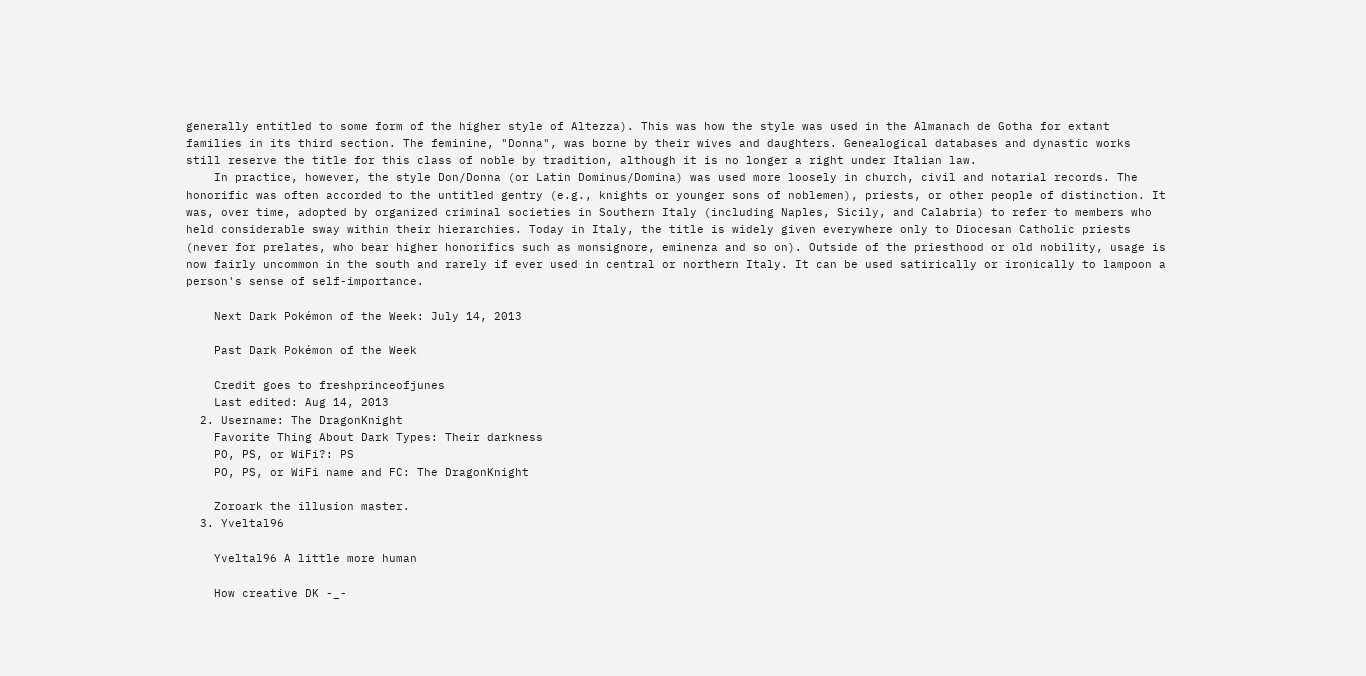generally entitled to some form of the higher style of Altezza). This was how the style was used in the Almanach de Gotha for extant families in its third section. The feminine, "Donna", was borne by their wives and daughters. Genealogical databases and dynastic works still reserve the title for this class of noble by tradition, although it is no longer a right under Italian law.
    In practice, however, the style Don/Donna (or Latin Dominus/Domina) was used more loosely in church, civil and notarial records. The honorific was often accorded to the untitled gentry (e.g., knights or younger sons of noblemen), priests, or other people of distinction. It was, over time, adopted by organized criminal societies in Southern Italy (including Naples, Sicily, and Calabria) to refer to members who held considerable sway within their hierarchies. Today in Italy, the title is widely given everywhere only to Diocesan Catholic priests (never for prelates, who bear higher honorifics such as monsignore, eminenza and so on). Outside of the priesthood or old nobility, usage is now fairly uncommon in the south and rarely if ever used in central or northern Italy. It can be used satirically or ironically to lampoon a person's sense of self-importance.

    Next Dark Pokémon of the Week: July 14, 2013

    Past Dark Pokémon of the Week

    Credit goes to freshprinceofjunes
    Last edited: Aug 14, 2013
  2. Username: The DragonKnight
    Favorite Thing About Dark Types: Their darkness
    PO, PS, or WiFi?: PS
    PO, PS, or WiFi name and FC: The DragonKnight

    Zoroark the illusion master.
  3. Yveltal96

    Yveltal96 A little more human

    How creative DK -_-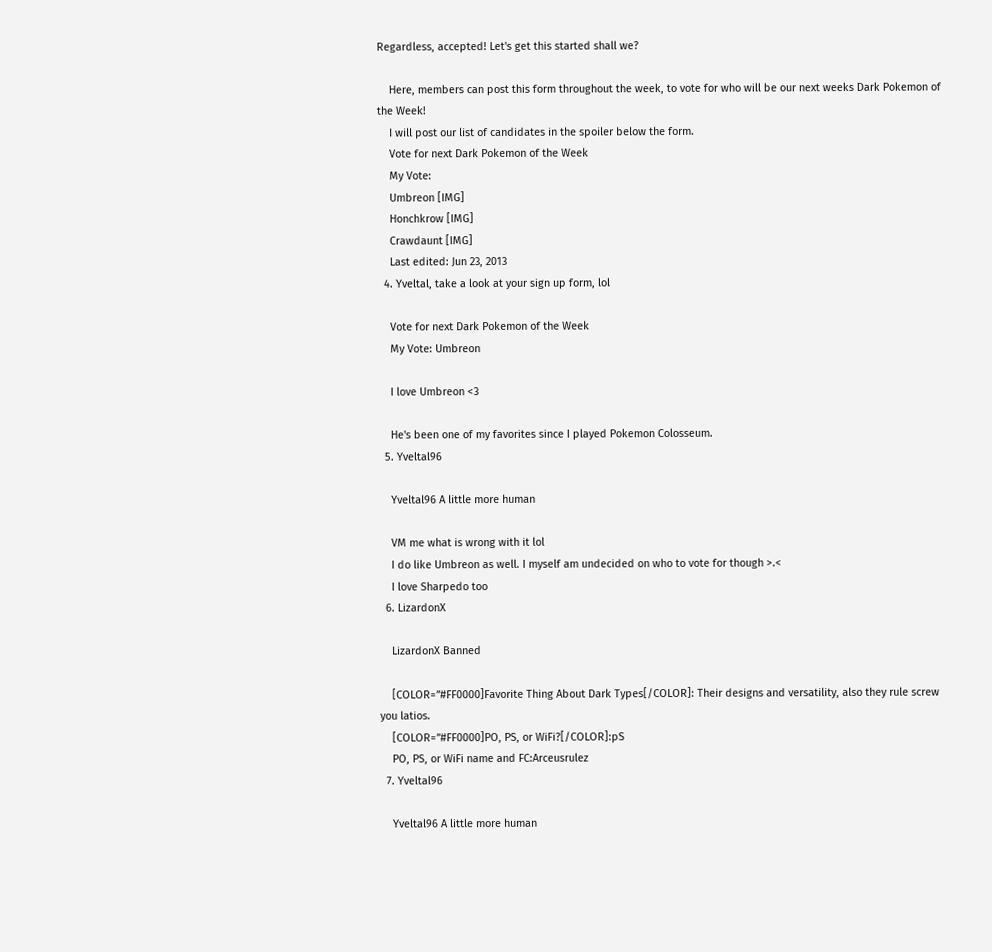Regardless, accepted! Let's get this started shall we?

    Here, members can post this form throughout the week, to vote for who will be our next weeks Dark Pokemon of the Week!
    I will post our list of candidates in the spoiler below the form.
    Vote for next Dark Pokemon of the Week
    My Vote:
    Umbreon [IMG]
    Honchkrow [IMG]
    Crawdaunt [IMG]
    Last edited: Jun 23, 2013
  4. Yveltal, take a look at your sign up form, lol

    Vote for next Dark Pokemon of the Week
    My Vote: Umbreon

    I love Umbreon <3

    He's been one of my favorites since I played Pokemon Colosseum.
  5. Yveltal96

    Yveltal96 A little more human

    VM me what is wrong with it lol
    I do like Umbreon as well. I myself am undecided on who to vote for though >.<
    I love Sharpedo too
  6. LizardonX

    LizardonX Banned

    [COLOR=”#FF0000]Favorite Thing About Dark Types[/COLOR]: Their designs and versatility, also they rule screw you latios.
    [COLOR=”#FF0000]PO, PS, or WiFi?[/COLOR]:pS
    PO, PS, or WiFi name and FC:Arceusrulez
  7. Yveltal96

    Yveltal96 A little more human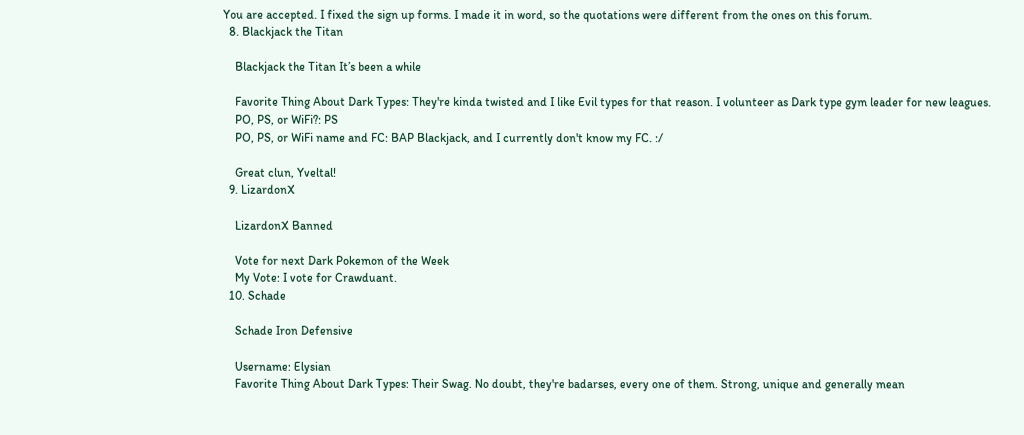You are accepted. I fixed the sign up forms. I made it in word, so the quotations were different from the ones on this forum.
  8. Blackjack the Titan

    Blackjack the Titan It’s been a while

    Favorite Thing About Dark Types: They're kinda twisted and I like Evil types for that reason. I volunteer as Dark type gym leader for new leagues.
    PO, PS, or WiFi?: PS
    PO, PS, or WiFi name and FC: BAP Blackjack, and I currently don't know my FC. :/

    Great clun, Yveltal!
  9. LizardonX

    LizardonX Banned

    Vote for next Dark Pokemon of the Week
    My Vote: I vote for Crawduant.
  10. Schade

    Schade Iron Defensive

    Username: Elysian
    Favorite Thing About Dark Types: Their Swag. No doubt, they're badarses, every one of them. Strong, unique and generally mean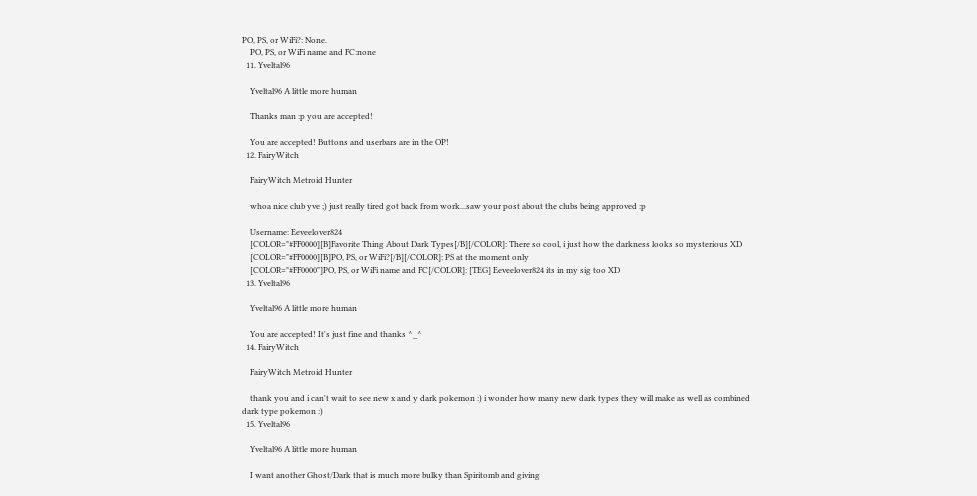PO, PS, or WiFi?: None.
    PO, PS, or WiFi name and FC:none
  11. Yveltal96

    Yveltal96 A little more human

    Thanks man :p you are accepted!

    You are accepted! Buttons and userbars are in the OP!
  12. FairyWitch

    FairyWitch Metroid Hunter

    whoa nice club yve ;) just really tired got back from work...saw your post about the clubs being approved :p

    Username: Eeveelover824
    [COLOR="#FF0000][B]Favorite Thing About Dark Types[/B][/COLOR]: There so cool, i just how the darkness looks so mysterious XD
    [COLOR="#FF0000][B]PO, PS, or WiFi?[/B][/COLOR]: PS at the moment only
    [COLOR="#FF0000"]PO, PS, or WiFi name and FC[/COLOR]: [TEG] Eeveelover824 its in my sig too XD
  13. Yveltal96

    Yveltal96 A little more human

    You are accepted! It's just fine and thanks ^_^
  14. FairyWitch

    FairyWitch Metroid Hunter

    thank you and i can't wait to see new x and y dark pokemon :) i wonder how many new dark types they will make as well as combined dark type pokemon :)
  15. Yveltal96

    Yveltal96 A little more human

    I want another Ghost/Dark that is much more bulky than Spiritomb and giving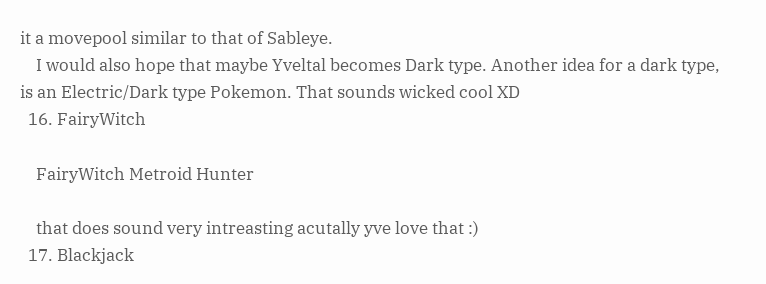it a movepool similar to that of Sableye.
    I would also hope that maybe Yveltal becomes Dark type. Another idea for a dark type, is an Electric/Dark type Pokemon. That sounds wicked cool XD
  16. FairyWitch

    FairyWitch Metroid Hunter

    that does sound very intreasting acutally yve love that :)
  17. Blackjack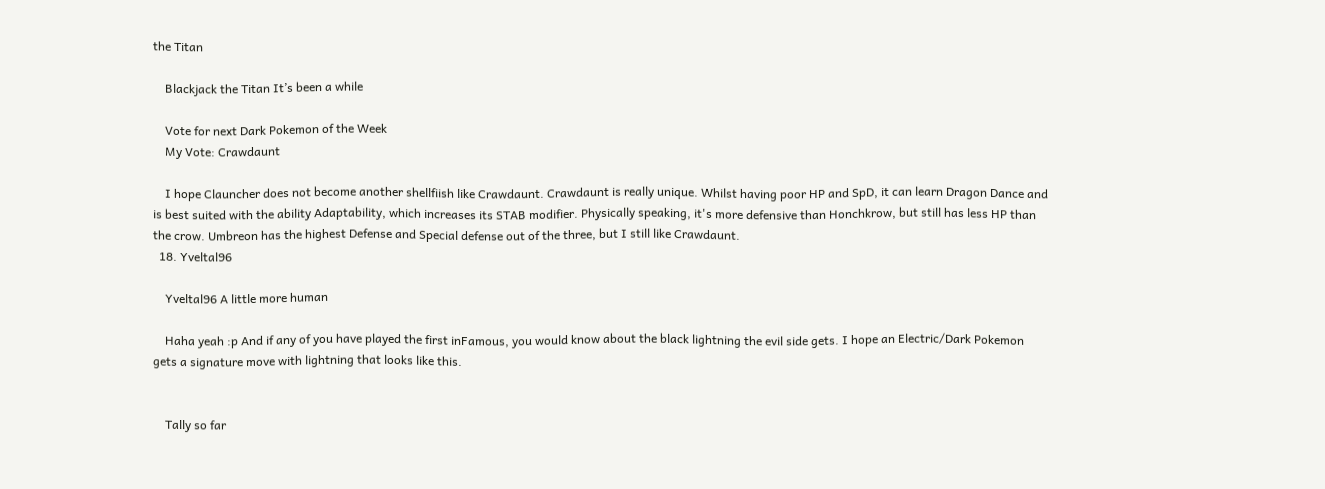the Titan

    Blackjack the Titan It’s been a while

    Vote for next Dark Pokemon of the Week
    My Vote: Crawdaunt

    I hope Clauncher does not become another shellfiish like Crawdaunt. Crawdaunt is really unique. Whilst having poor HP and SpD, it can learn Dragon Dance and is best suited with the ability Adaptability, which increases its STAB modifier. Physically speaking, it's more defensive than Honchkrow, but still has less HP than the crow. Umbreon has the highest Defense and Special defense out of the three, but I still like Crawdaunt.
  18. Yveltal96

    Yveltal96 A little more human

    Haha yeah :p And if any of you have played the first inFamous, you would know about the black lightning the evil side gets. I hope an Electric/Dark Pokemon gets a signature move with lightning that looks like this.


    Tally so far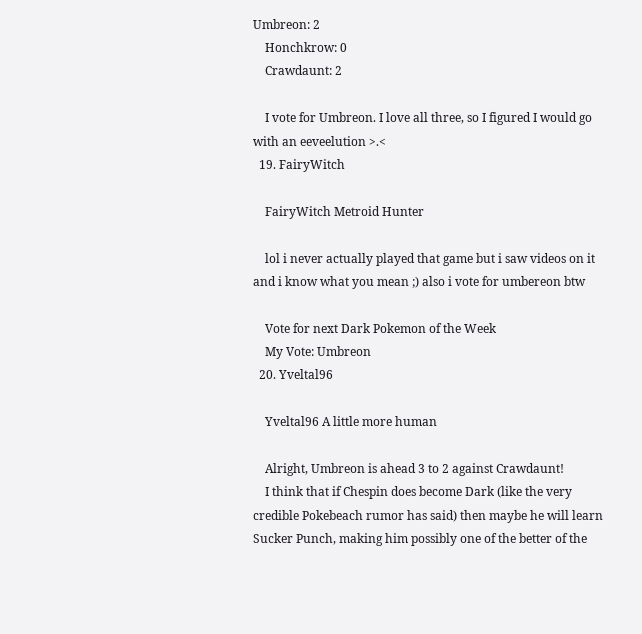Umbreon: 2
    Honchkrow: 0
    Crawdaunt: 2

    I vote for Umbreon. I love all three, so I figured I would go with an eeveelution >.<
  19. FairyWitch

    FairyWitch Metroid Hunter

    lol i never actually played that game but i saw videos on it and i know what you mean ;) also i vote for umbereon btw

    Vote for next Dark Pokemon of the Week
    My Vote: Umbreon
  20. Yveltal96

    Yveltal96 A little more human

    Alright, Umbreon is ahead 3 to 2 against Crawdaunt!
    I think that if Chespin does become Dark (like the very credible Pokebeach rumor has said) then maybe he will learn Sucker Punch, making him possibly one of the better of the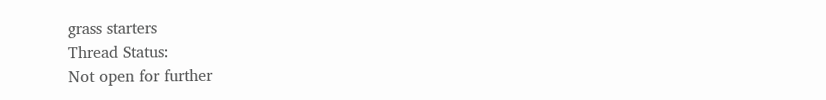grass starters
Thread Status:
Not open for further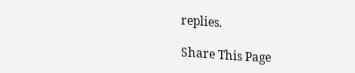replies.

Share This Page